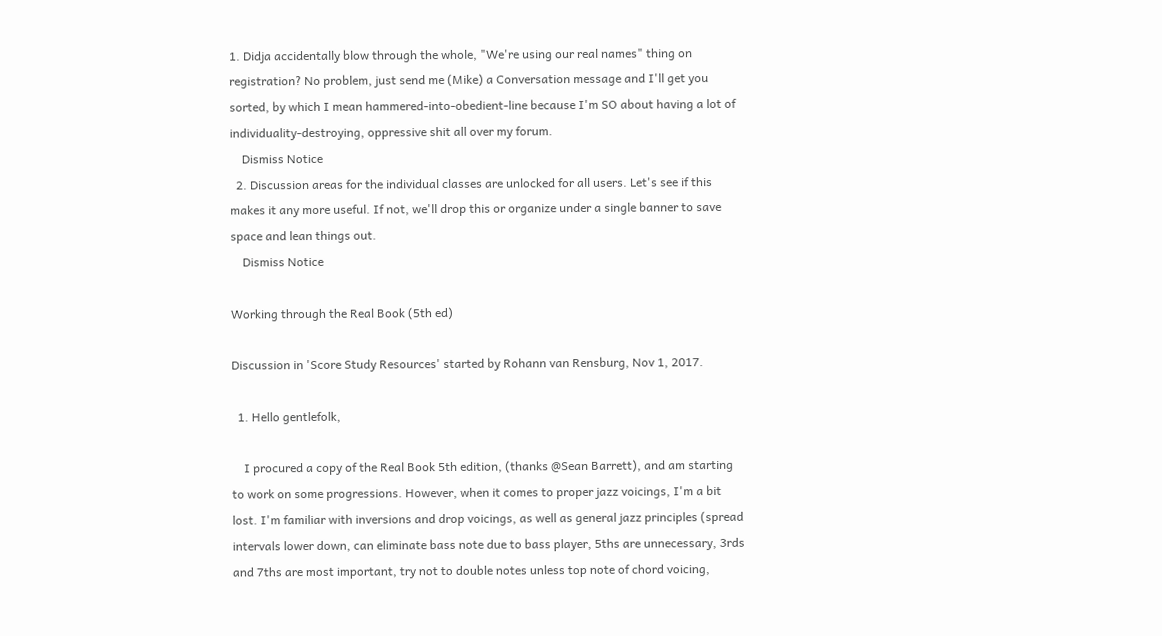1. Didja accidentally blow through the whole, "We're using our real names" thing on registration? No problem, just send me (Mike) a Conversation message and I'll get you sorted, by which I mean hammered-into-obedient-line because I'm SO about having a lot of individuality-destroying, oppressive shit all over my forum.
    Dismiss Notice
  2. Discussion areas for the individual classes are unlocked for all users. Let's see if this makes it any more useful. If not, we'll drop this or organize under a single banner to save space and lean things out.
    Dismiss Notice

Working through the Real Book (5th ed)

Discussion in 'Score Study Resources' started by Rohann van Rensburg, Nov 1, 2017.

  1. Hello gentlefolk,

    I procured a copy of the Real Book 5th edition, (thanks @Sean Barrett), and am starting to work on some progressions. However, when it comes to proper jazz voicings, I'm a bit lost. I'm familiar with inversions and drop voicings, as well as general jazz principles (spread intervals lower down, can eliminate bass note due to bass player, 5ths are unnecessary, 3rds and 7ths are most important, try not to double notes unless top note of chord voicing,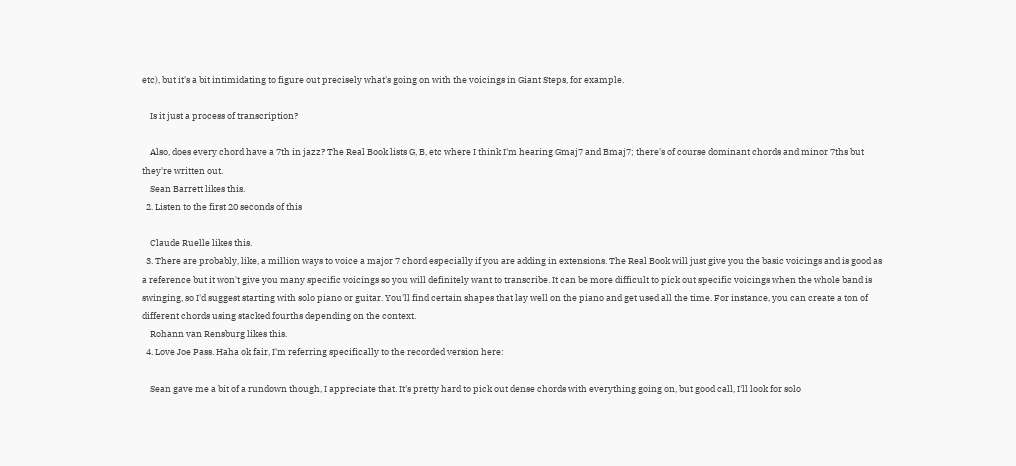etc), but it's a bit intimidating to figure out precisely what's going on with the voicings in Giant Steps, for example.

    Is it just a process of transcription?

    Also, does every chord have a 7th in jazz? The Real Book lists G, B, etc where I think I'm hearing Gmaj7 and Bmaj7; there's of course dominant chords and minor 7ths but they're written out.
    Sean Barrett likes this.
  2. Listen to the first 20 seconds of this

    Claude Ruelle likes this.
  3. There are probably, like, a million ways to voice a major 7 chord especially if you are adding in extensions. The Real Book will just give you the basic voicings and is good as a reference but it won't give you many specific voicings so you will definitely want to transcribe. It can be more difficult to pick out specific voicings when the whole band is swinging, so I'd suggest starting with solo piano or guitar. You'll find certain shapes that lay well on the piano and get used all the time. For instance, you can create a ton of different chords using stacked fourths depending on the context.
    Rohann van Rensburg likes this.
  4. Love Joe Pass. Haha ok fair, I'm referring specifically to the recorded version here:

    Sean gave me a bit of a rundown though, I appreciate that. It's pretty hard to pick out dense chords with everything going on, but good call, I'll look for solo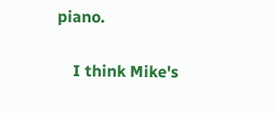piano.

    I think Mike's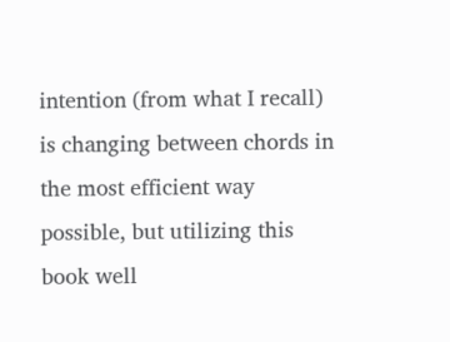intention (from what I recall) is changing between chords in the most efficient way possible, but utilizing this book well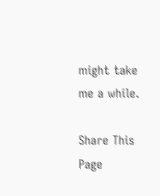might take me a while.

Share This Page